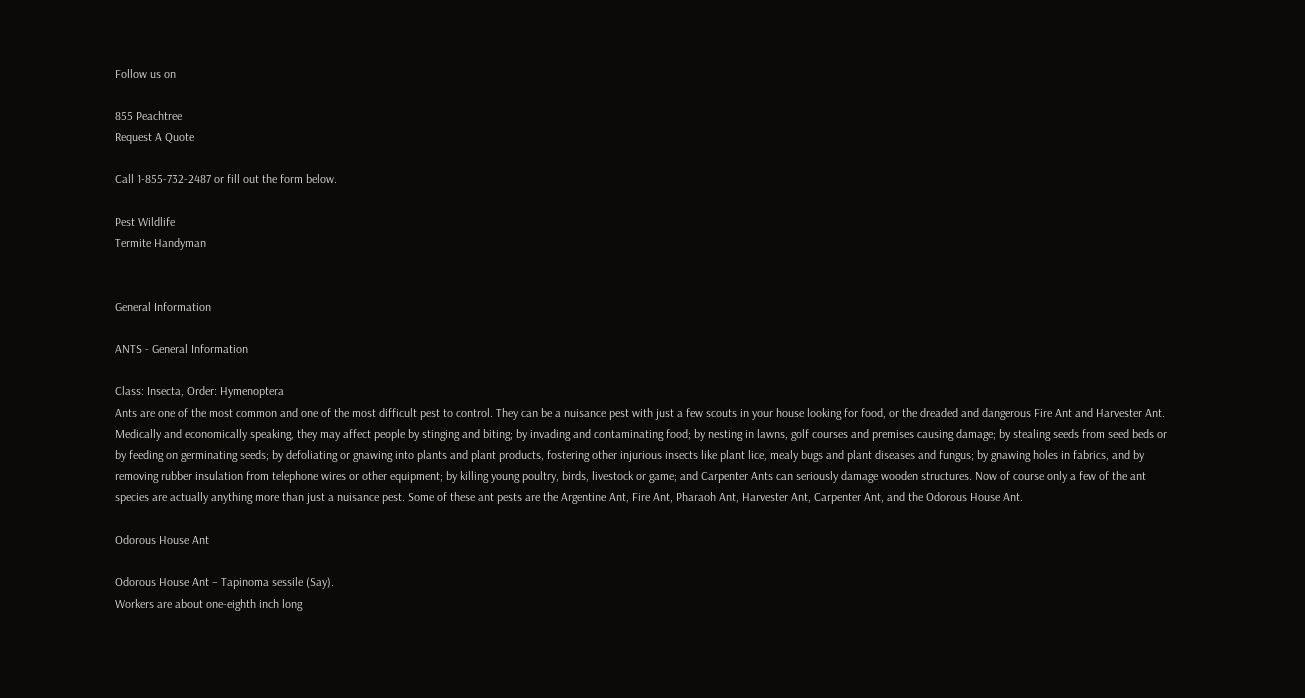Follow us on

855 Peachtree
Request A Quote

Call 1-855-732-2487 or fill out the form below.

Pest Wildlife
Termite Handyman


General Information

ANTS - General Information

Class: Insecta, Order: Hymenoptera
Ants are one of the most common and one of the most difficult pest to control. They can be a nuisance pest with just a few scouts in your house looking for food, or the dreaded and dangerous Fire Ant and Harvester Ant. Medically and economically speaking, they may affect people by stinging and biting; by invading and contaminating food; by nesting in lawns, golf courses and premises causing damage; by stealing seeds from seed beds or by feeding on germinating seeds; by defoliating or gnawing into plants and plant products, fostering other injurious insects like plant lice, mealy bugs and plant diseases and fungus; by gnawing holes in fabrics, and by removing rubber insulation from telephone wires or other equipment; by killing young poultry, birds, livestock or game; and Carpenter Ants can seriously damage wooden structures. Now of course only a few of the ant species are actually anything more than just a nuisance pest. Some of these ant pests are the Argentine Ant, Fire Ant, Pharaoh Ant, Harvester Ant, Carpenter Ant, and the Odorous House Ant.

Odorous House Ant

Odorous House Ant – Tapinoma sessile (Say).
Workers are about one-eighth inch long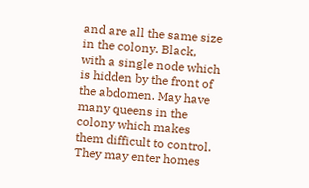and are all the same size in the colony. Black, with a single node which is hidden by the front of the abdomen. May have many queens in the colony which makes them difficult to control. They may enter homes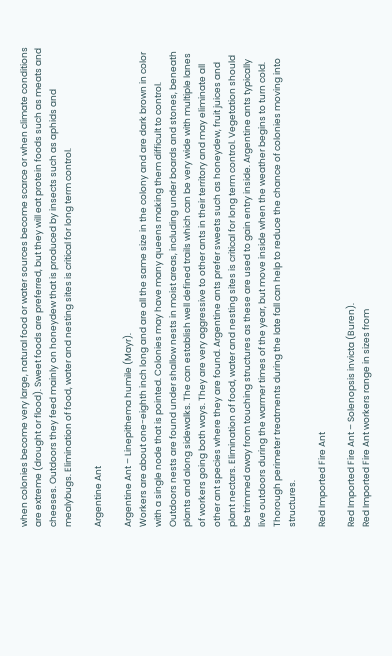when colonies become very large, natural food or water sources become scarce or when climate conditions are extreme (drought or flood). Sweet foods are preferred, but they will eat protein foods such as meats and cheeses. Outdoors they feed mainly on honeydew that is produced by insects such as aphids and mealybugs. Elimination of food, water and nesting sites is critical for long term control.

Argentine Ant

Argentine Ant – Linepithema humile (Mayr).
Workers are about one-eighth inch long and are all the same size in the colony and are dark brown in color with a single node that is pointed. Colonies may have many queens making them difficult to control. Outdoors nests are found under shallow nests in moist areas, including under boards and stones, beneath plants and along sidewalks. The can establish well defined trails which can be very wide with multiple lanes of workers going both ways. They are very aggressive to other ants in their territory and may eliminate all other ant species where they are found. Argentine ants prefer sweets such as honeydew, fruit juices and plant nectars. Elimination of food, water and nesting sites is critical for long term control. Vegetation should be trimmed away from touching structures as these are used to gain entry inside. Argentine ants typically live outdoors during the warmer times of the year, but move inside when the weather begins to turn cold. Thorough perimeter treatments during the late fall can help to reduce the chance of colonies moving into structures.

Red Imported Fire Ant

Red Imported Fire Ant – Solenopsis invicta (Buren).
Red Imported Fire Ant workers range in sizes from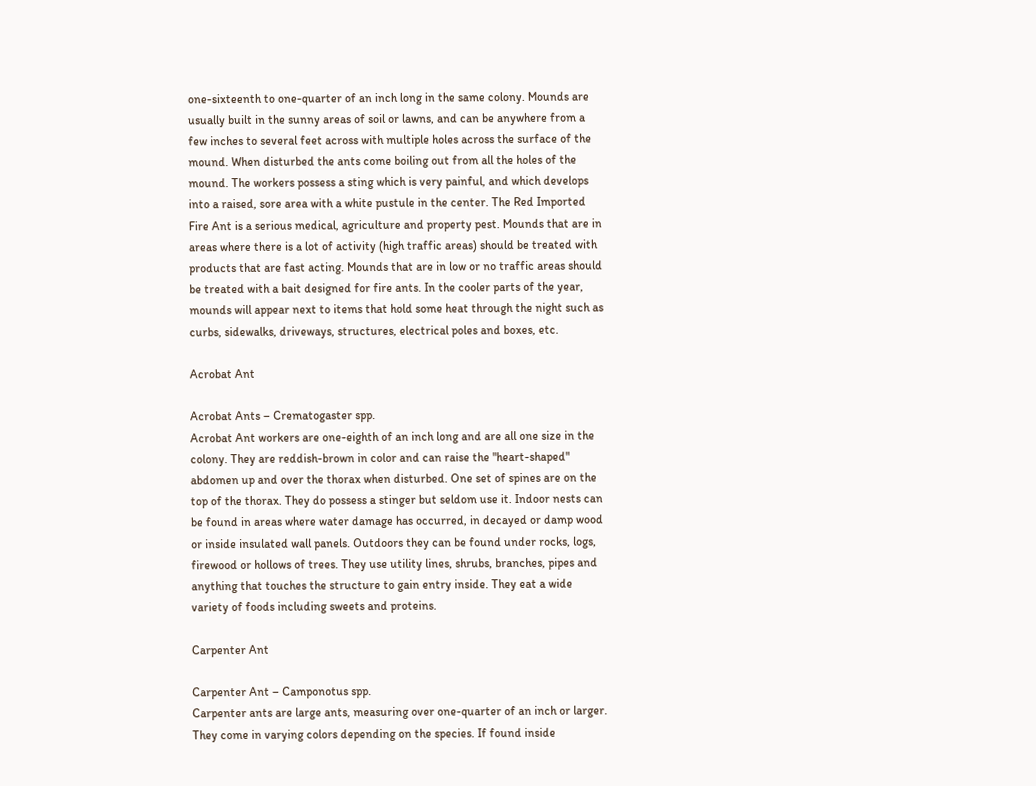one-sixteenth to one-quarter of an inch long in the same colony. Mounds are usually built in the sunny areas of soil or lawns, and can be anywhere from a few inches to several feet across with multiple holes across the surface of the mound. When disturbed the ants come boiling out from all the holes of the mound. The workers possess a sting which is very painful, and which develops into a raised, sore area with a white pustule in the center. The Red Imported Fire Ant is a serious medical, agriculture and property pest. Mounds that are in areas where there is a lot of activity (high traffic areas) should be treated with products that are fast acting. Mounds that are in low or no traffic areas should be treated with a bait designed for fire ants. In the cooler parts of the year, mounds will appear next to items that hold some heat through the night such as curbs, sidewalks, driveways, structures, electrical poles and boxes, etc.

Acrobat Ant

Acrobat Ants – Crematogaster spp.
Acrobat Ant workers are one-eighth of an inch long and are all one size in the colony. They are reddish-brown in color and can raise the "heart-shaped" abdomen up and over the thorax when disturbed. One set of spines are on the top of the thorax. They do possess a stinger but seldom use it. Indoor nests can be found in areas where water damage has occurred, in decayed or damp wood or inside insulated wall panels. Outdoors they can be found under rocks, logs, firewood or hollows of trees. They use utility lines, shrubs, branches, pipes and anything that touches the structure to gain entry inside. They eat a wide variety of foods including sweets and proteins.

Carpenter Ant

Carpenter Ant – Camponotus spp.
Carpenter ants are large ants, measuring over one-quarter of an inch or larger. They come in varying colors depending on the species. If found inside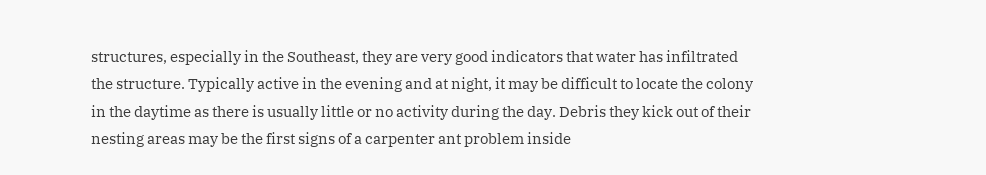structures, especially in the Southeast, they are very good indicators that water has infiltrated the structure. Typically active in the evening and at night, it may be difficult to locate the colony in the daytime as there is usually little or no activity during the day. Debris they kick out of their nesting areas may be the first signs of a carpenter ant problem inside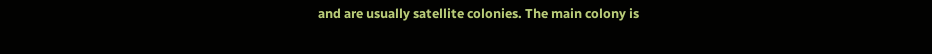and are usually satellite colonies. The main colony is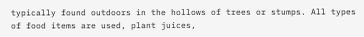typically found outdoors in the hollows of trees or stumps. All types of food items are used, plant juices,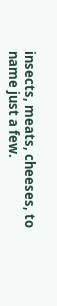insects, meats, cheeses, to name just a few.